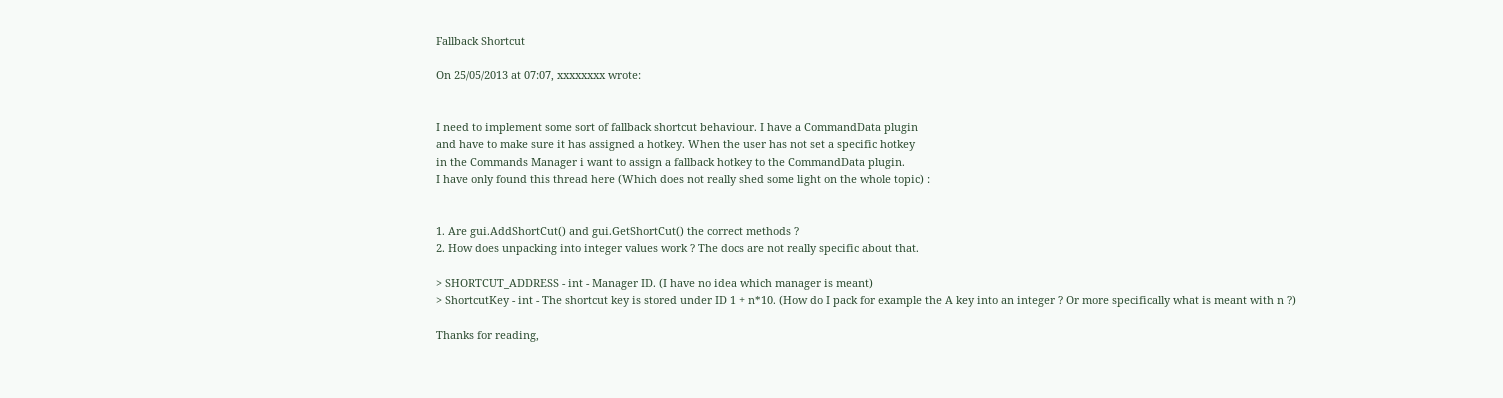Fallback Shortcut

On 25/05/2013 at 07:07, xxxxxxxx wrote:


I need to implement some sort of fallback shortcut behaviour. I have a CommandData plugin
and have to make sure it has assigned a hotkey. When the user has not set a specific hotkey
in the Commands Manager i want to assign a fallback hotkey to the CommandData plugin.
I have only found this thread here (Which does not really shed some light on the whole topic) :


1. Are gui.AddShortCut() and gui.GetShortCut() the correct methods ?
2. How does unpacking into integer values work ? The docs are not really specific about that.

> SHORTCUT_ADDRESS - int - Manager ID. (I have no idea which manager is meant)
> ShortcutKey - int - The shortcut key is stored under ID 1 + n*10. (How do I pack for example the A key into an integer ? Or more specifically what is meant with n ?)

Thanks for reading,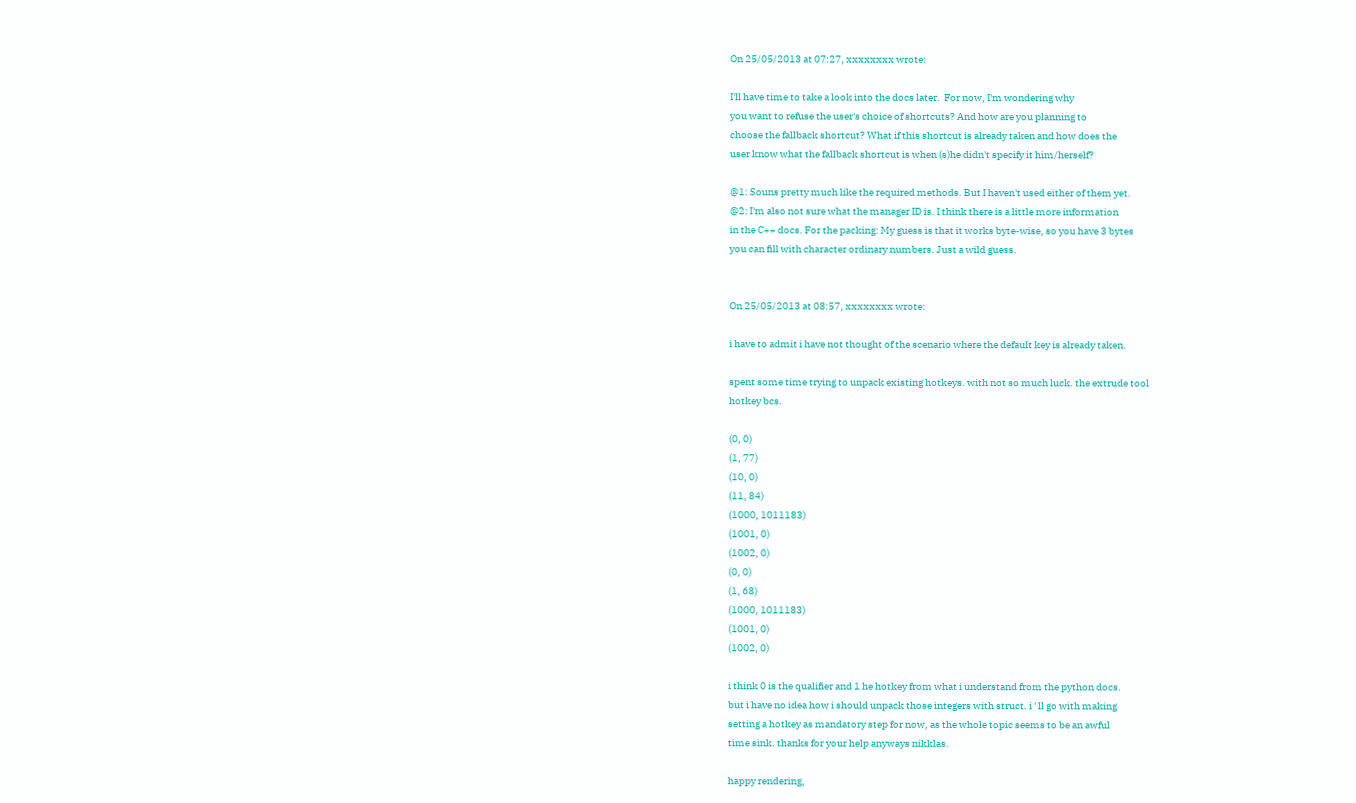On 25/05/2013 at 07:27, xxxxxxxx wrote:

I'll have time to take a look into the docs later.  For now, I'm wondering why
you want to refuse the user's choice of shortcuts? And how are you planning to
choose the fallback shortcut? What if this shortcut is already taken and how does the
user know what the fallback shortcut is when (s)he didn't specify it him/herself?

@1: Souns pretty much like the required methods. But I haven't used either of them yet.
@2: I'm also not sure what the manager ID is. I think there is a little more information
in the C++ docs. For the packing: My guess is that it works byte-wise, so you have 3 bytes
you can fill with character ordinary numbers. Just a wild guess.


On 25/05/2013 at 08:57, xxxxxxxx wrote:

i have to admit i have not thought of the scenario where the default key is already taken.

spent some time trying to unpack existing hotkeys. with not so much luck. the extrude tool
hotkey bcs.

(0, 0)
(1, 77)
(10, 0)
(11, 84)
(1000, 1011183)
(1001, 0)
(1002, 0)
(0, 0)
(1, 68)
(1000, 1011183)
(1001, 0)
(1002, 0)

i think 0 is the qualifier and 1 he hotkey from what i understand from the python docs.
but i have no idea how i should unpack those integers with struct. i ' ll go with making
setting a hotkey as mandatory step for now, as the whole topic seems to be an awful
time sink. thanks for your help anyways nikklas.

happy rendering,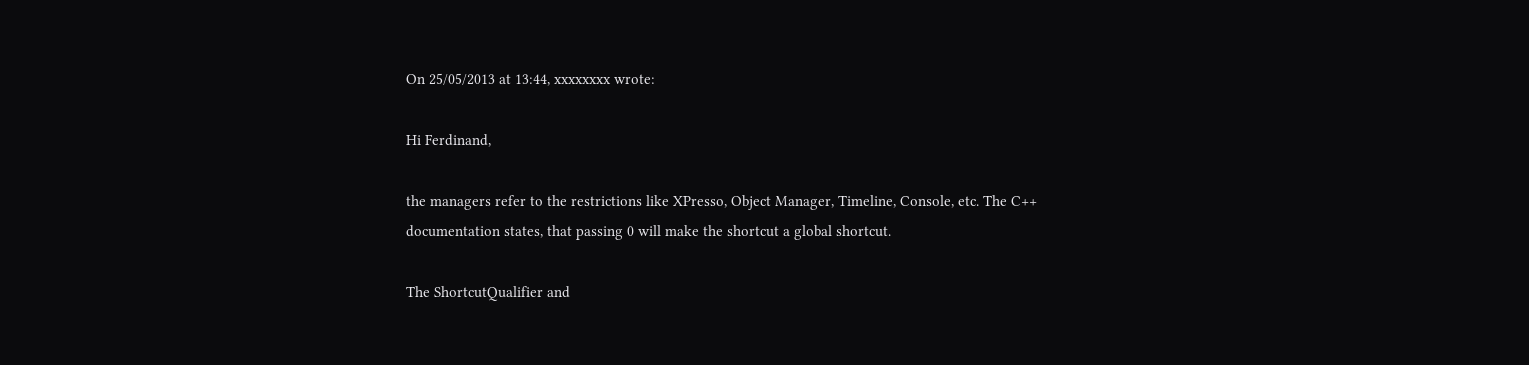On 25/05/2013 at 13:44, xxxxxxxx wrote:

Hi Ferdinand,

the managers refer to the restrictions like XPresso, Object Manager, Timeline, Console, etc. The C++
documentation states, that passing 0 will make the shortcut a global shortcut.

The ShortcutQualifier and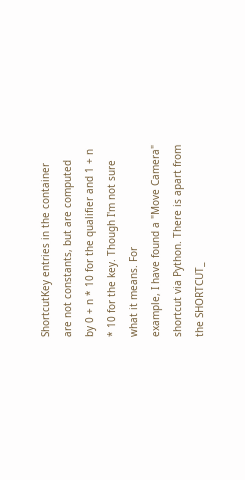ShortcutKey entries in the container are not constants, but are computed
by 0 + n * 10 for the qualifier and 1 + n * 10 for the key. Though I'm not sure what it means. For
example, I have found a "Move Camera" shortcut via Python. There is apart from the SHORTCUT_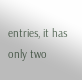entries, it has only two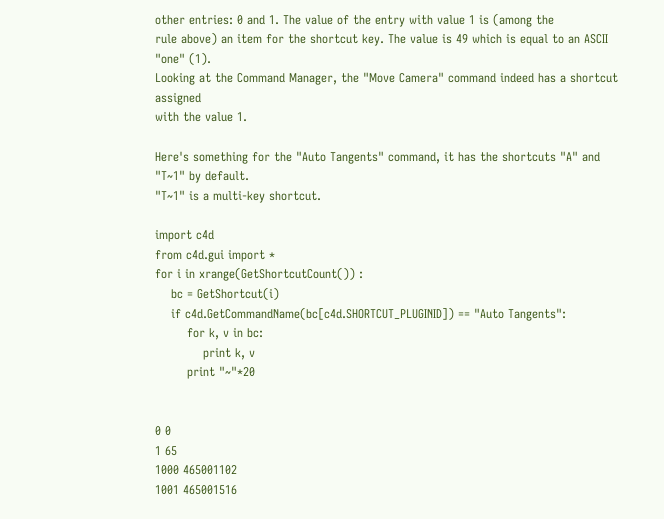other entries: 0 and 1. The value of the entry with value 1 is (among the
rule above) an item for the shortcut key. The value is 49 which is equal to an ASCII "one" (1).
Looking at the Command Manager, the "Move Camera" command indeed has a shortcut assigned
with the value 1.

Here's something for the "Auto Tangents" command, it has the shortcuts "A" and "T~1" by default.
"T~1" is a multi-key shortcut.

import c4d
from c4d.gui import *
for i in xrange(GetShortcutCount()) :
    bc = GetShortcut(i)
    if c4d.GetCommandName(bc[c4d.SHORTCUT_PLUGINID]) == "Auto Tangents":
        for k, v in bc:
            print k, v
        print "~"*20


0 0
1 65
1000 465001102
1001 465001516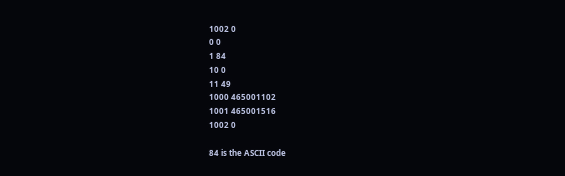1002 0
0 0
1 84
10 0
11 49
1000 465001102
1001 465001516
1002 0

84 is the ASCII code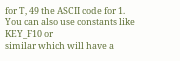for T, 49 the ASCII code for 1. You can also use constants like KEY_F10 or
similar which will have a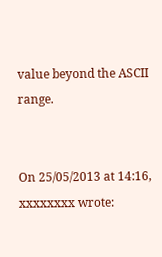value beyond the ASCII range.


On 25/05/2013 at 14:16, xxxxxxxx wrote: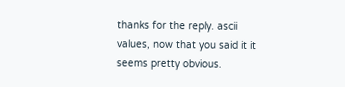thanks for the reply. ascii values, now that you said it it seems pretty obvious.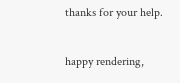thanks for your help.

happy rendering,